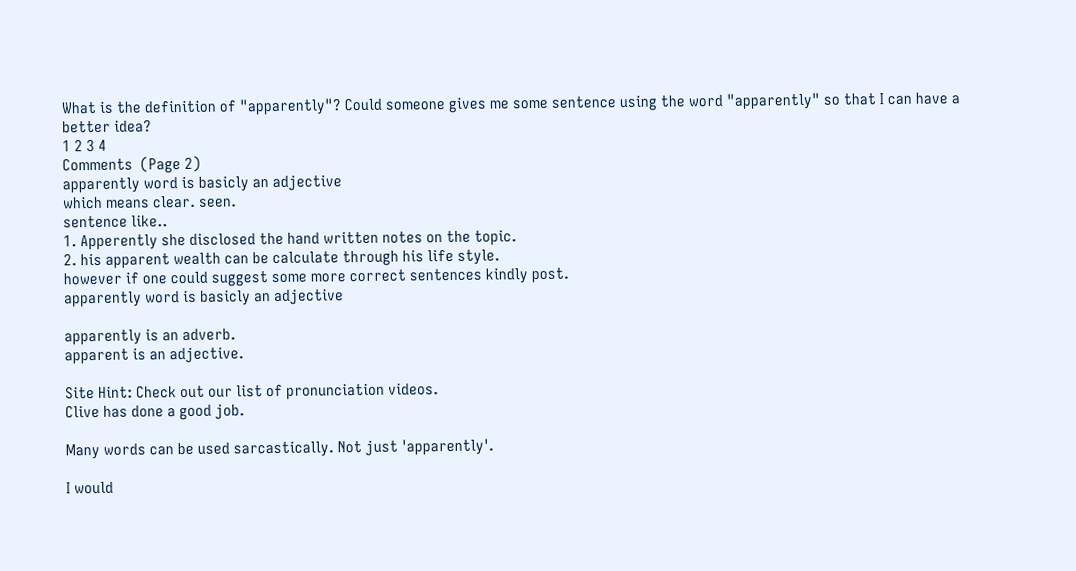What is the definition of "apparently"? Could someone gives me some sentence using the word "apparently" so that I can have a better idea?
1 2 3 4
Comments  (Page 2)
apparently word is basicly an adjective
which means clear. seen.
sentence like..
1. Apperently she disclosed the hand written notes on the topic.
2. his apparent wealth can be calculate through his life style.
however if one could suggest some more correct sentences kindly post.
apparently word is basicly an adjective

apparently is an adverb.
apparent is an adjective.

Site Hint: Check out our list of pronunciation videos.
Clive has done a good job.

Many words can be used sarcastically. Not just 'apparently'.

I would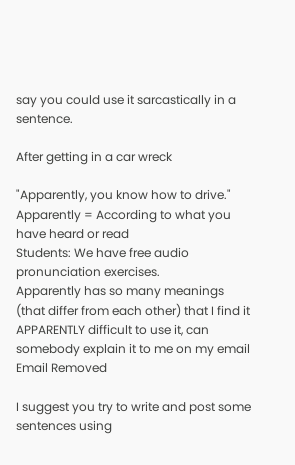say you could use it sarcastically in a sentence.

After getting in a car wreck

"Apparently, you know how to drive."
Apparently = According to what you have heard or read
Students: We have free audio pronunciation exercises.
Apparently has so many meanings (that differ from each other) that I find it APPARENTLY difficult to use it, can somebody explain it to me on my email Email Removed

I suggest you try to write and post some sentences using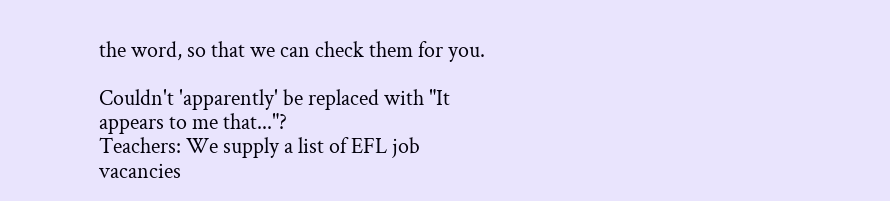the word, so that we can check them for you.

Couldn't 'apparently' be replaced with "It appears to me that..."?
Teachers: We supply a list of EFL job vacancies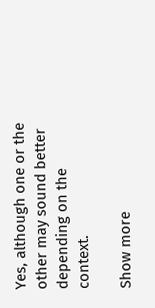Yes, although one or the other may sound better depending on the context.

Show more